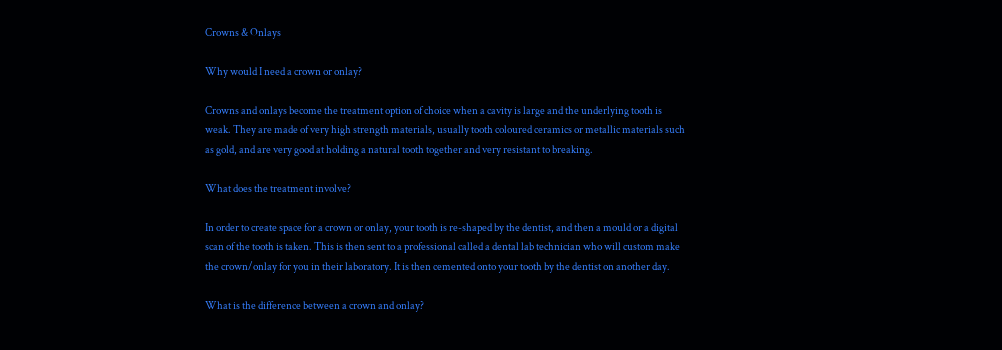Crowns & Onlays

Why would I need a crown or onlay?

Crowns and onlays become the treatment option of choice when a cavity is large and the underlying tooth is weak. They are made of very high strength materials, usually tooth coloured ceramics or metallic materials such as gold, and are very good at holding a natural tooth together and very resistant to breaking.

What does the treatment involve?

In order to create space for a crown or onlay, your tooth is re-shaped by the dentist, and then a mould or a digital scan of the tooth is taken. This is then sent to a professional called a dental lab technician who will custom make the crown/onlay for you in their laboratory. It is then cemented onto your tooth by the dentist on another day.

What is the difference between a crown and onlay?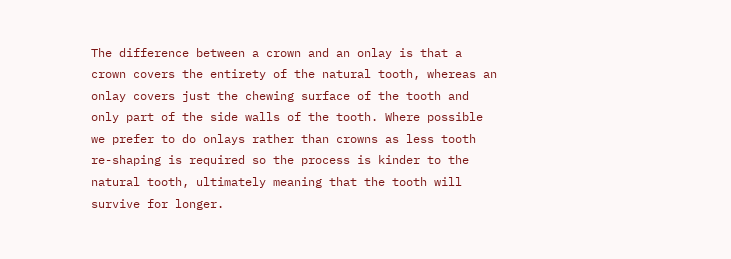The difference between a crown and an onlay is that a crown covers the entirety of the natural tooth, whereas an onlay covers just the chewing surface of the tooth and only part of the side walls of the tooth. Where possible we prefer to do onlays rather than crowns as less tooth re-shaping is required so the process is kinder to the natural tooth, ultimately meaning that the tooth will survive for longer.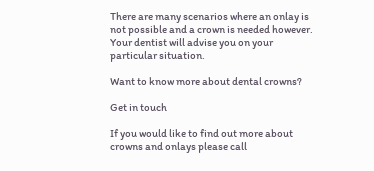There are many scenarios where an onlay is not possible and a crown is needed however. Your dentist will advise you on your particular situation.

Want to know more about dental crowns?

Get in touch

If you would like to find out more about crowns and onlays please call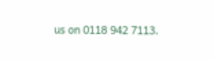us on 0118 942 7113.